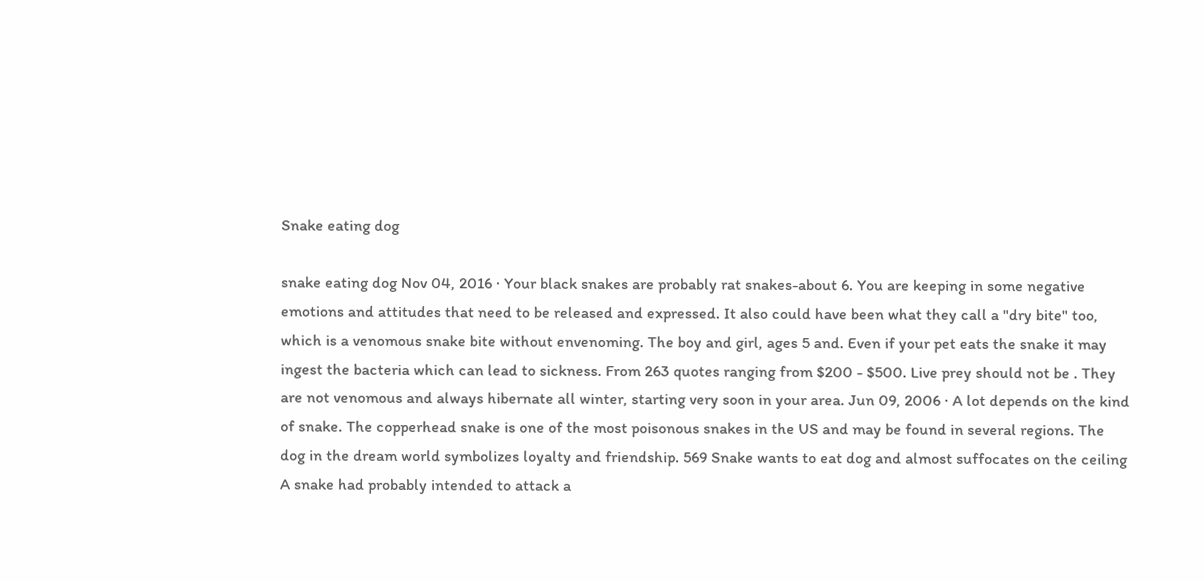Snake eating dog

snake eating dog Nov 04, 2016 · Your black snakes are probably rat snakes-about 6. You are keeping in some negative emotions and attitudes that need to be released and expressed. It also could have been what they call a "dry bite" too, which is a venomous snake bite without envenoming. The boy and girl, ages 5 and. Even if your pet eats the snake it may ingest the bacteria which can lead to sickness. From 263 quotes ranging from $200 - $500. Live prey should not be . They are not venomous and always hibernate all winter, starting very soon in your area. Jun 09, 2006 · A lot depends on the kind of snake. The copperhead snake is one of the most poisonous snakes in the US and may be found in several regions. The dog in the dream world symbolizes loyalty and friendship. 569 Snake wants to eat dog and almost suffocates on the ceiling A snake had probably intended to attack a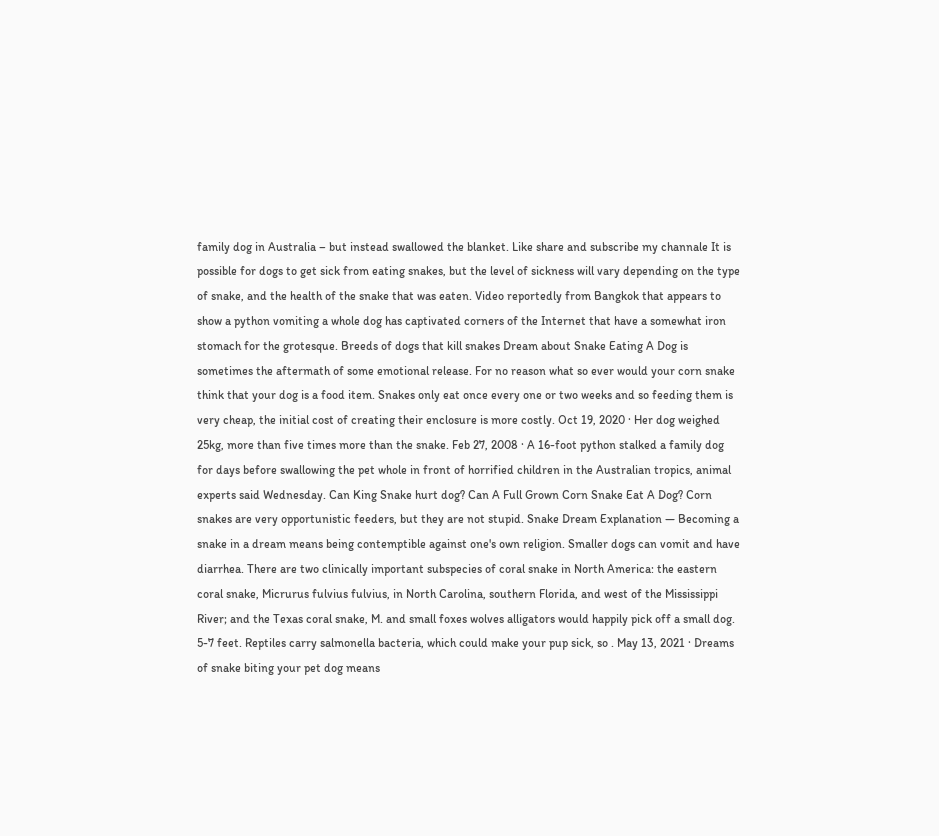family dog in Australia – but instead swallowed the blanket. Like share and subscribe my channale It is possible for dogs to get sick from eating snakes, but the level of sickness will vary depending on the type of snake, and the health of the snake that was eaten. Video reportedly from Bangkok that appears to show a python vomiting a whole dog has captivated corners of the Internet that have a somewhat iron stomach for the grotesque. Breeds of dogs that kill snakes Dream about Snake Eating A Dog is sometimes the aftermath of some emotional release. For no reason what so ever would your corn snake think that your dog is a food item. Snakes only eat once every one or two weeks and so feeding them is very cheap, the initial cost of creating their enclosure is more costly. Oct 19, 2020 · Her dog weighed 25kg, more than five times more than the snake. Feb 27, 2008 · A 16-foot python stalked a family dog for days before swallowing the pet whole in front of horrified children in the Australian tropics, animal experts said Wednesday. Can King Snake hurt dog? Can A Full Grown Corn Snake Eat A Dog? Corn snakes are very opportunistic feeders, but they are not stupid. Snake Dream Explanation — Becoming a snake in a dream means being contemptible against one's own religion. Smaller dogs can vomit and have diarrhea. There are two clinically important subspecies of coral snake in North America: the eastern coral snake, Micrurus fulvius fulvius, in North Carolina, southern Florida, and west of the Mississippi River; and the Texas coral snake, M. and small foxes wolves alligators would happily pick off a small dog. 5-7 feet. Reptiles carry salmonella bacteria, which could make your pup sick, so . May 13, 2021 · Dreams of snake biting your pet dog means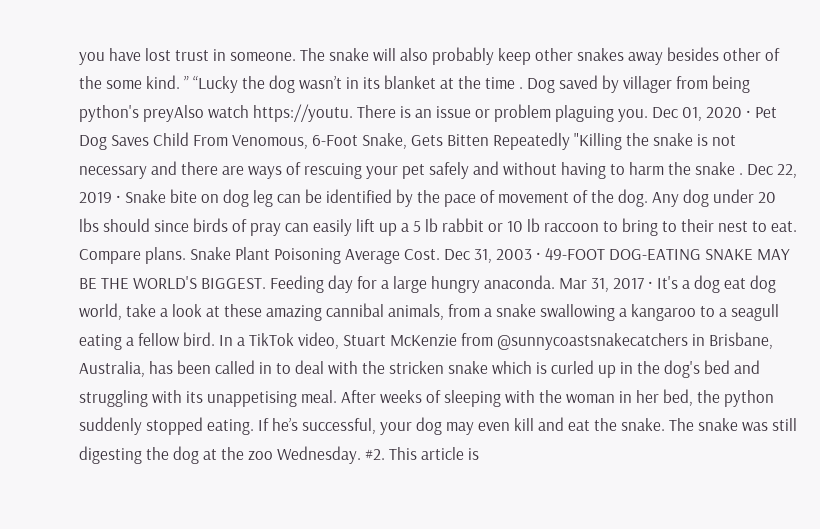you have lost trust in someone. The snake will also probably keep other snakes away besides other of the some kind. ” “Lucky the dog wasn’t in its blanket at the time . Dog saved by villager from being python's preyAlso watch https://youtu. There is an issue or problem plaguing you. Dec 01, 2020 · Pet Dog Saves Child From Venomous, 6-Foot Snake, Gets Bitten Repeatedly "Killing the snake is not necessary and there are ways of rescuing your pet safely and without having to harm the snake . Dec 22, 2019 · Snake bite on dog leg can be identified by the pace of movement of the dog. Any dog under 20 lbs should since birds of pray can easily lift up a 5 lb rabbit or 10 lb raccoon to bring to their nest to eat. Compare plans. Snake Plant Poisoning Average Cost. Dec 31, 2003 · 49-FOOT DOG-EATING SNAKE MAY BE THE WORLD'S BIGGEST. Feeding day for a large hungry anaconda. Mar 31, 2017 · It's a dog eat dog world, take a look at these amazing cannibal animals, from a snake swallowing a kangaroo to a seagull eating a fellow bird. In a TikTok video, Stuart McKenzie from @sunnycoastsnakecatchers in Brisbane, Australia, has been called in to deal with the stricken snake which is curled up in the dog's bed and struggling with its unappetising meal. After weeks of sleeping with the woman in her bed, the python suddenly stopped eating. If he’s successful, your dog may even kill and eat the snake. The snake was still digesting the dog at the zoo Wednesday. #2. This article is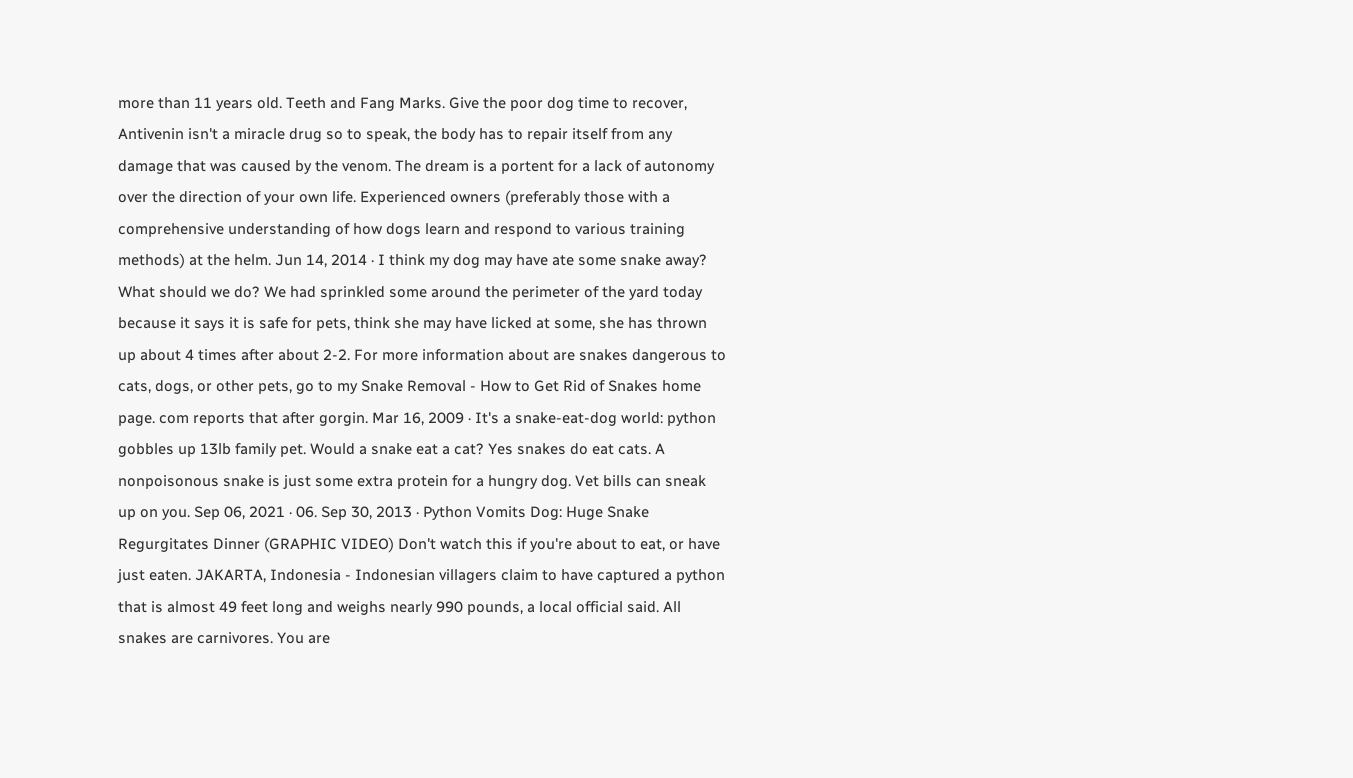more than 11 years old. Teeth and Fang Marks. Give the poor dog time to recover, Antivenin isn't a miracle drug so to speak, the body has to repair itself from any damage that was caused by the venom. The dream is a portent for a lack of autonomy over the direction of your own life. Experienced owners (preferably those with a comprehensive understanding of how dogs learn and respond to various training methods) at the helm. Jun 14, 2014 · I think my dog may have ate some snake away? What should we do? We had sprinkled some around the perimeter of the yard today because it says it is safe for pets, think she may have licked at some, she has thrown up about 4 times after about 2-2. For more information about are snakes dangerous to cats, dogs, or other pets, go to my Snake Removal - How to Get Rid of Snakes home page. com reports that after gorgin. Mar 16, 2009 · It's a snake-eat-dog world: python gobbles up 13lb family pet. Would a snake eat a cat? Yes snakes do eat cats. A nonpoisonous snake is just some extra protein for a hungry dog. Vet bills can sneak up on you. Sep 06, 2021 · 06. Sep 30, 2013 · Python Vomits Dog: Huge Snake Regurgitates Dinner (GRAPHIC VIDEO) Don't watch this if you're about to eat, or have just eaten. JAKARTA, Indonesia - Indonesian villagers claim to have captured a python that is almost 49 feet long and weighs nearly 990 pounds, a local official said. All snakes are carnivores. You are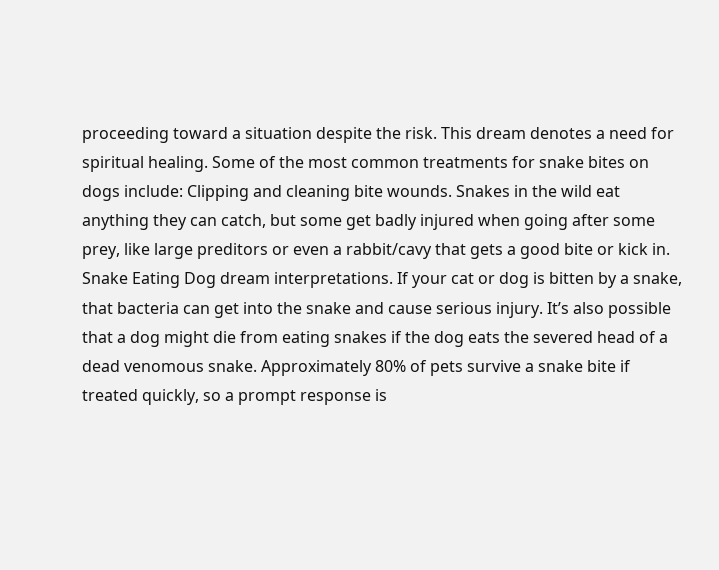proceeding toward a situation despite the risk. This dream denotes a need for spiritual healing. Some of the most common treatments for snake bites on dogs include: Clipping and cleaning bite wounds. Snakes in the wild eat anything they can catch, but some get badly injured when going after some prey, like large preditors or even a rabbit/cavy that gets a good bite or kick in. Snake Eating Dog dream interpretations. If your cat or dog is bitten by a snake, that bacteria can get into the snake and cause serious injury. It’s also possible that a dog might die from eating snakes if the dog eats the severed head of a dead venomous snake. Approximately 80% of pets survive a snake bite if treated quickly, so a prompt response is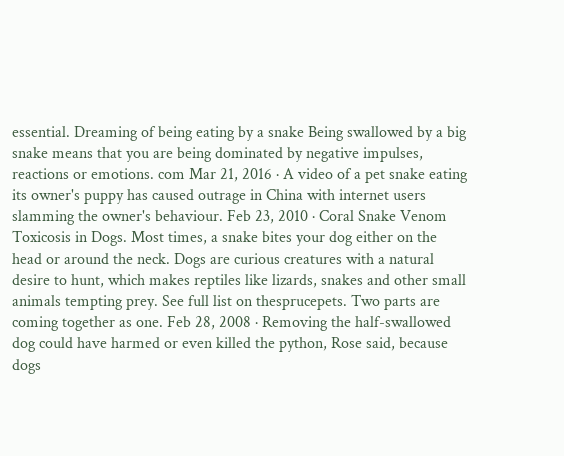essential. Dreaming of being eating by a snake Being swallowed by a big snake means that you are being dominated by negative impulses, reactions or emotions. com Mar 21, 2016 · A video of a pet snake eating its owner's puppy has caused outrage in China with internet users slamming the owner's behaviour. Feb 23, 2010 · Coral Snake Venom Toxicosis in Dogs. Most times, a snake bites your dog either on the head or around the neck. Dogs are curious creatures with a natural desire to hunt, which makes reptiles like lizards, snakes and other small animals tempting prey. See full list on thesprucepets. Two parts are coming together as one. Feb 28, 2008 · Removing the half-swallowed dog could have harmed or even killed the python, Rose said, because dogs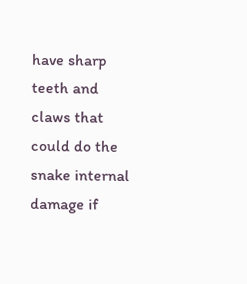have sharp teeth and claws that could do the snake internal damage if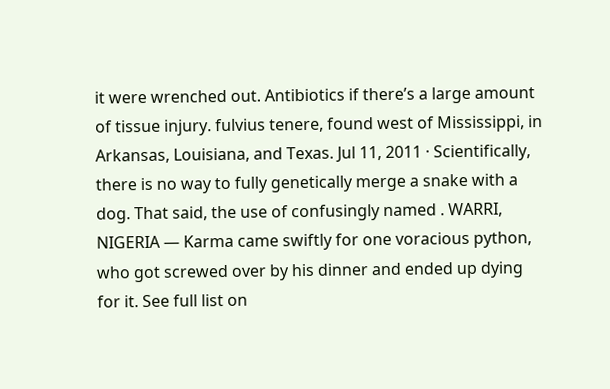it were wrenched out. Antibiotics if there’s a large amount of tissue injury. fulvius tenere, found west of Mississippi, in Arkansas, Louisiana, and Texas. Jul 11, 2011 · Scientifically, there is no way to fully genetically merge a snake with a dog. That said, the use of confusingly named . WARRI, NIGERIA — Karma came swiftly for one voracious python, who got screwed over by his dinner and ended up dying for it. See full list on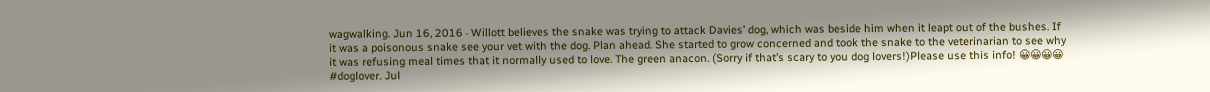wagwalking. Jun 16, 2016 · Willott believes the snake was trying to attack Davies’ dog, which was beside him when it leapt out of the bushes. If it was a poisonous snake see your vet with the dog. Plan ahead. She started to grow concerned and took the snake to the veterinarian to see why it was refusing meal times that it normally used to love. The green anacon. (Sorry if that’s scary to you dog lovers!)Please use this info! 😀😀😀😀 #doglover. Jul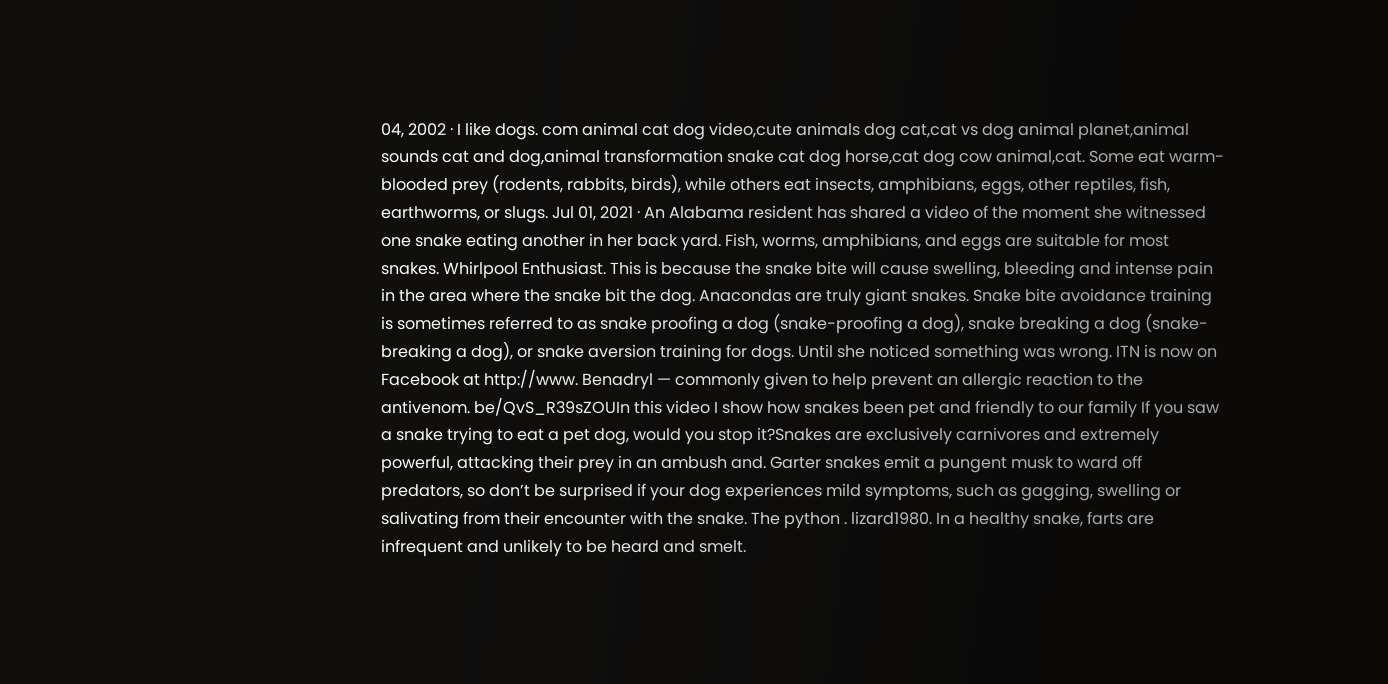04, 2002 · I like dogs. com animal cat dog video,cute animals dog cat,cat vs dog animal planet,animal sounds cat and dog,animal transformation snake cat dog horse,cat dog cow animal,cat. Some eat warm-blooded prey (rodents, rabbits, birds), while others eat insects, amphibians, eggs, other reptiles, fish, earthworms, or slugs. Jul 01, 2021 · An Alabama resident has shared a video of the moment she witnessed one snake eating another in her back yard. Fish, worms, amphibians, and eggs are suitable for most snakes. Whirlpool Enthusiast. This is because the snake bite will cause swelling, bleeding and intense pain in the area where the snake bit the dog. Anacondas are truly giant snakes. Snake bite avoidance training is sometimes referred to as snake proofing a dog (snake-proofing a dog), snake breaking a dog (snake-breaking a dog), or snake aversion training for dogs. Until she noticed something was wrong. ITN is now on Facebook at http://www. Benadryl — commonly given to help prevent an allergic reaction to the antivenom. be/QvS_R39sZOUIn this video I show how snakes been pet and friendly to our family If you saw a snake trying to eat a pet dog, would you stop it?Snakes are exclusively carnivores and extremely powerful, attacking their prey in an ambush and. Garter snakes emit a pungent musk to ward off predators, so don’t be surprised if your dog experiences mild symptoms, such as gagging, swelling or salivating from their encounter with the snake. The python . lizard1980. In a healthy snake, farts are infrequent and unlikely to be heard and smelt.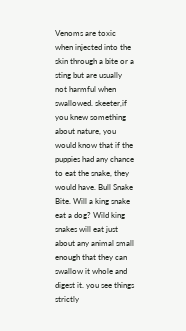Venoms are toxic when injected into the skin through a bite or a sting but are usually not harmful when swallowed. skeeter,if you knew something about nature, you would know that if the puppies had any chance to eat the snake, they would have. Bull Snake Bite. Will a king snake eat a dog? Wild king snakes will eat just about any animal small enough that they can swallow it whole and digest it. you see things strictly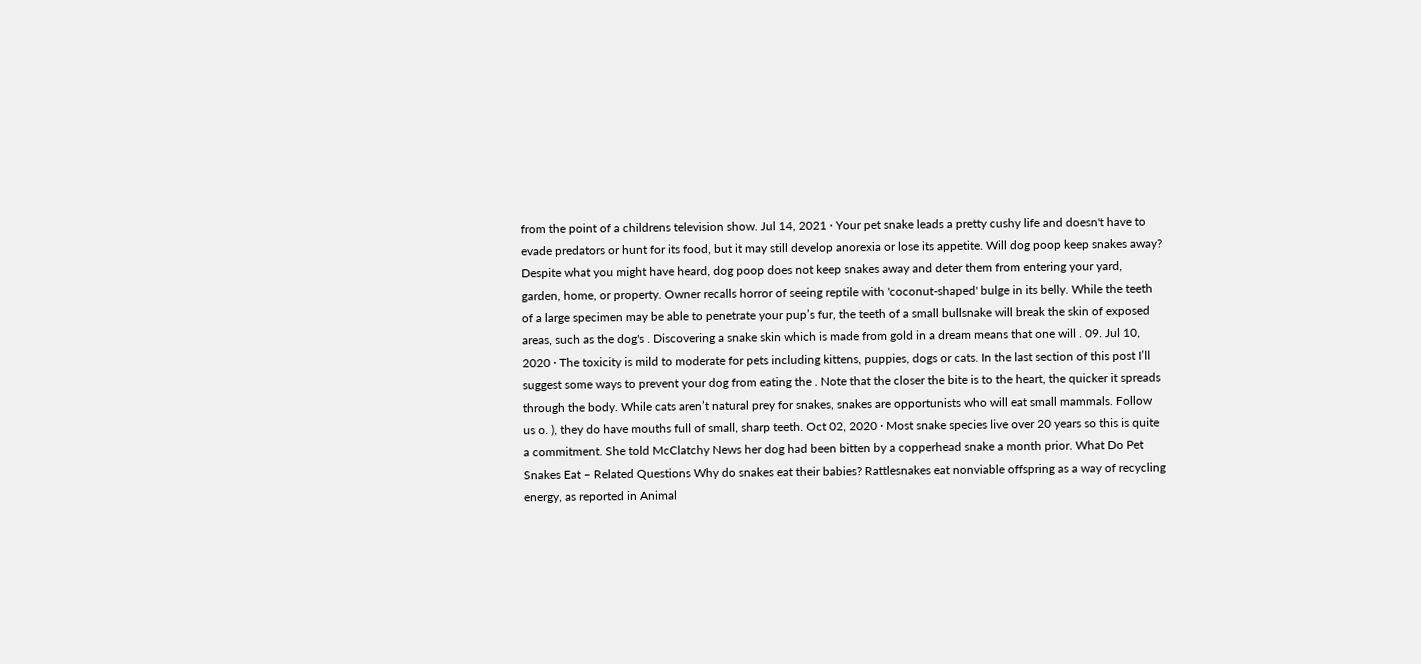from the point of a childrens television show. Jul 14, 2021 · Your pet snake leads a pretty cushy life and doesn't have to evade predators or hunt for its food, but it may still develop anorexia or lose its appetite. Will dog poop keep snakes away? Despite what you might have heard, dog poop does not keep snakes away and deter them from entering your yard, garden, home, or property. Owner recalls horror of seeing reptile with 'coconut-shaped' bulge in its belly. While the teeth of a large specimen may be able to penetrate your pup’s fur, the teeth of a small bullsnake will break the skin of exposed areas, such as the dog's . Discovering a snake skin which is made from gold in a dream means that one will . 09. Jul 10, 2020 · The toxicity is mild to moderate for pets including kittens, puppies, dogs or cats. In the last section of this post I’ll suggest some ways to prevent your dog from eating the . Note that the closer the bite is to the heart, the quicker it spreads through the body. While cats aren’t natural prey for snakes, snakes are opportunists who will eat small mammals. Follow us o. ), they do have mouths full of small, sharp teeth. Oct 02, 2020 · Most snake species live over 20 years so this is quite a commitment. She told McClatchy News her dog had been bitten by a copperhead snake a month prior. What Do Pet Snakes Eat – Related Questions Why do snakes eat their babies? Rattlesnakes eat nonviable offspring as a way of recycling energy, as reported in Animal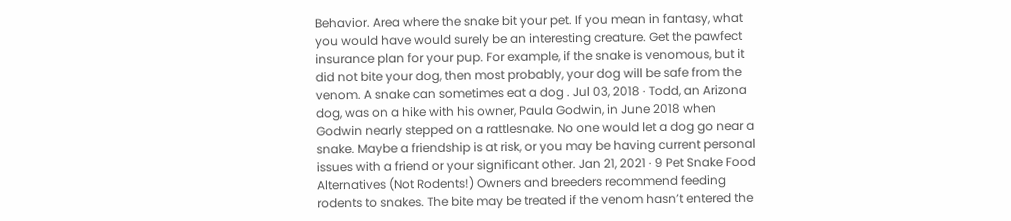Behavior. Area where the snake bit your pet. If you mean in fantasy, what you would have would surely be an interesting creature. Get the pawfect insurance plan for your pup. For example, if the snake is venomous, but it did not bite your dog, then most probably, your dog will be safe from the venom. A snake can sometimes eat a dog . Jul 03, 2018 · Todd, an Arizona dog, was on a hike with his owner, Paula Godwin, in June 2018 when Godwin nearly stepped on a rattlesnake. No one would let a dog go near a snake. Maybe a friendship is at risk, or you may be having current personal issues with a friend or your significant other. Jan 21, 2021 · 9 Pet Snake Food Alternatives (Not Rodents!) Owners and breeders recommend feeding rodents to snakes. The bite may be treated if the venom hasn’t entered the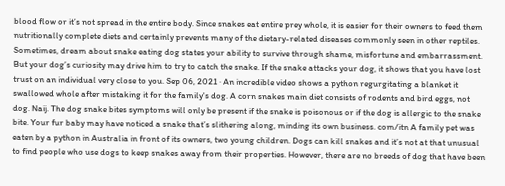blood flow or it’s not spread in the entire body. Since snakes eat entire prey whole, it is easier for their owners to feed them nutritionally complete diets and certainly prevents many of the dietary-related diseases commonly seen in other reptiles. Sometimes, dream about snake eating dog states your ability to survive through shame, misfortune and embarrassment. But your dog’s curiosity may drive him to try to catch the snake. If the snake attacks your dog, it shows that you have lost trust on an individual very close to you. Sep 06, 2021 · An incredible video shows a python regurgitating a blanket it swallowed whole after mistaking it for the family's dog. A corn snakes main diet consists of rodents and bird eggs, not dog. Naij. The dog snake bites symptoms will only be present if the snake is poisonous or if the dog is allergic to the snake bite. Your fur baby may have noticed a snake that’s slithering along, minding its own business. com/itn A family pet was eaten by a python in Australia in front of its owners, two young children. Dogs can kill snakes and it’s not at that unusual to find people who use dogs to keep snakes away from their properties. However, there are no breeds of dog that have been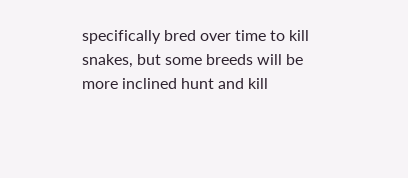specifically bred over time to kill snakes, but some breeds will be more inclined hunt and kill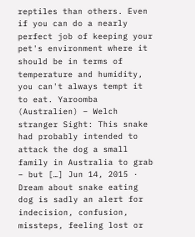reptiles than others. Even if you can do a nearly perfect job of keeping your pet's environment where it should be in terms of temperature and humidity, you can't always tempt it to eat. Yaroomba (Australien) – Welch stranger Sight: This snake had probably intended to attack the dog a small family in Australia to grab – but […] Jun 14, 2015 · Dream about snake eating dog is sadly an alert for indecision, confusion, missteps, feeling lost or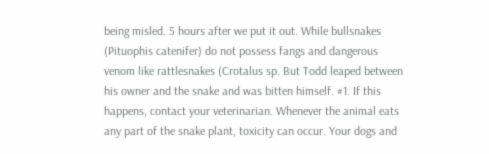being misled. 5 hours after we put it out. While bullsnakes (Pituophis catenifer) do not possess fangs and dangerous venom like rattlesnakes (Crotalus sp. But Todd leaped between his owner and the snake and was bitten himself. #1. If this happens, contact your veterinarian. Whenever the animal eats any part of the snake plant, toxicity can occur. Your dogs and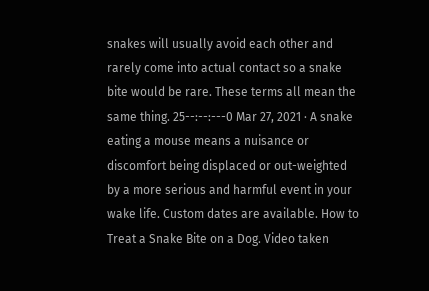snakes will usually avoid each other and rarely come into actual contact so a snake bite would be rare. These terms all mean the same thing. 25--:--:---0 Mar 27, 2021 · A snake eating a mouse means a nuisance or discomfort being displaced or out-weighted by a more serious and harmful event in your wake life. Custom dates are available. How to Treat a Snake Bite on a Dog. Video taken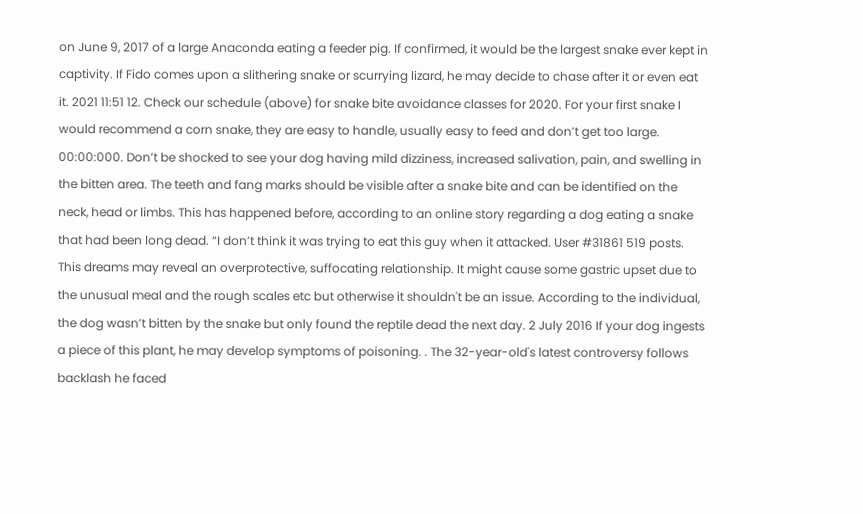on June 9, 2017 of a large Anaconda eating a feeder pig. If confirmed, it would be the largest snake ever kept in captivity. If Fido comes upon a slithering snake or scurrying lizard, he may decide to chase after it or even eat it. 2021 11:51 12. Check our schedule (above) for snake bite avoidance classes for 2020. For your first snake I would recommend a corn snake, they are easy to handle, usually easy to feed and don’t get too large. 00:00:000. Don’t be shocked to see your dog having mild dizziness, increased salivation, pain, and swelling in the bitten area. The teeth and fang marks should be visible after a snake bite and can be identified on the neck, head or limbs. This has happened before, according to an online story regarding a dog eating a snake that had been long dead. “I don’t think it was trying to eat this guy when it attacked. User #31861 519 posts. This dreams may reveal an overprotective, suffocating relationship. It might cause some gastric upset due to the unusual meal and the rough scales etc but otherwise it shouldn't be an issue. According to the individual, the dog wasn’t bitten by the snake but only found the reptile dead the next day. 2 July 2016 If your dog ingests a piece of this plant, he may develop symptoms of poisoning. . The 32-year-old's latest controversy follows backlash he faced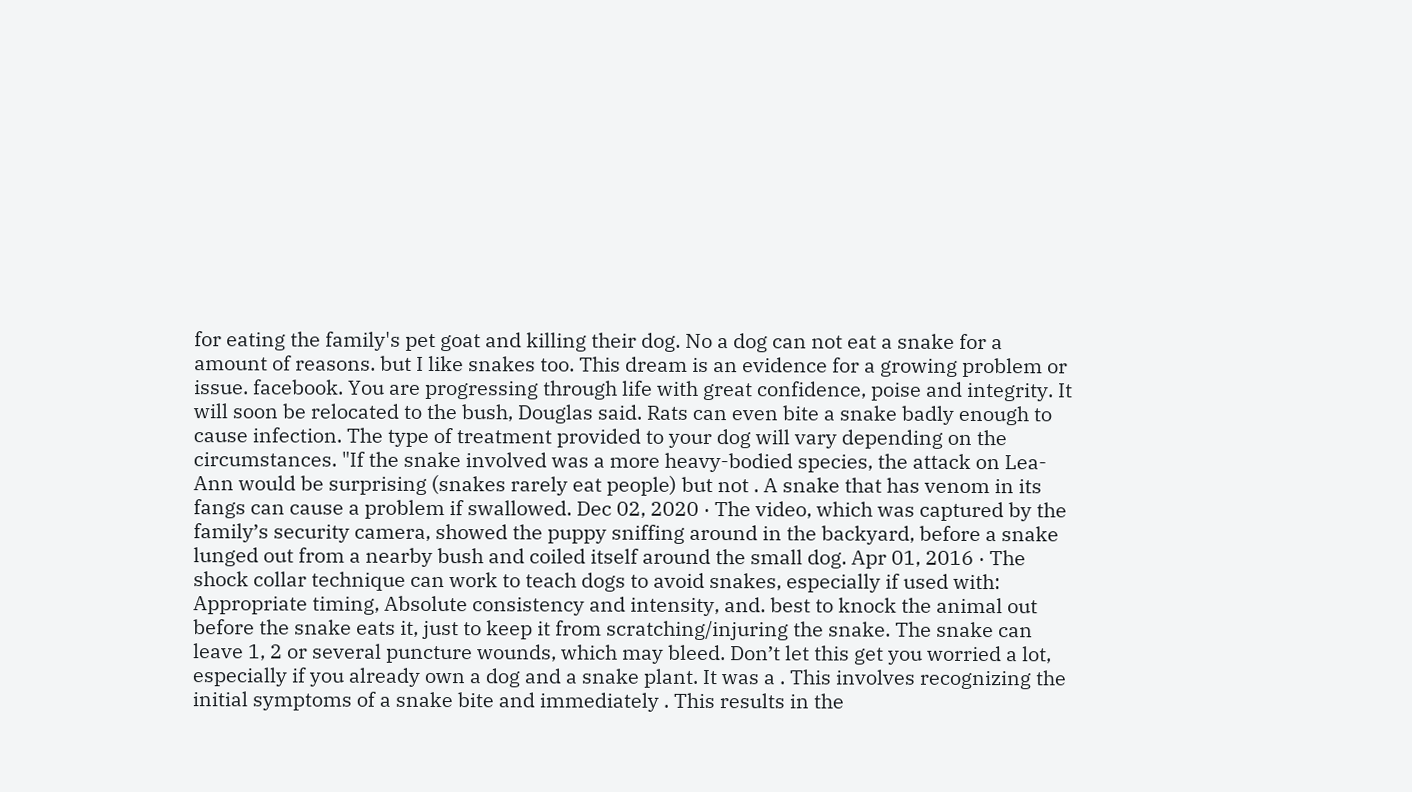for eating the family's pet goat and killing their dog. No a dog can not eat a snake for a amount of reasons. but I like snakes too. This dream is an evidence for a growing problem or issue. facebook. You are progressing through life with great confidence, poise and integrity. It will soon be relocated to the bush, Douglas said. Rats can even bite a snake badly enough to cause infection. The type of treatment provided to your dog will vary depending on the circumstances. "If the snake involved was a more heavy-bodied species, the attack on Lea-Ann would be surprising (snakes rarely eat people) but not . A snake that has venom in its fangs can cause a problem if swallowed. Dec 02, 2020 · The video, which was captured by the family’s security camera, showed the puppy sniffing around in the backyard, before a snake lunged out from a nearby bush and coiled itself around the small dog. Apr 01, 2016 · The shock collar technique can work to teach dogs to avoid snakes, especially if used with: Appropriate timing, Absolute consistency and intensity, and. best to knock the animal out before the snake eats it, just to keep it from scratching/injuring the snake. The snake can leave 1, 2 or several puncture wounds, which may bleed. Don’t let this get you worried a lot, especially if you already own a dog and a snake plant. It was a . This involves recognizing the initial symptoms of a snake bite and immediately . This results in the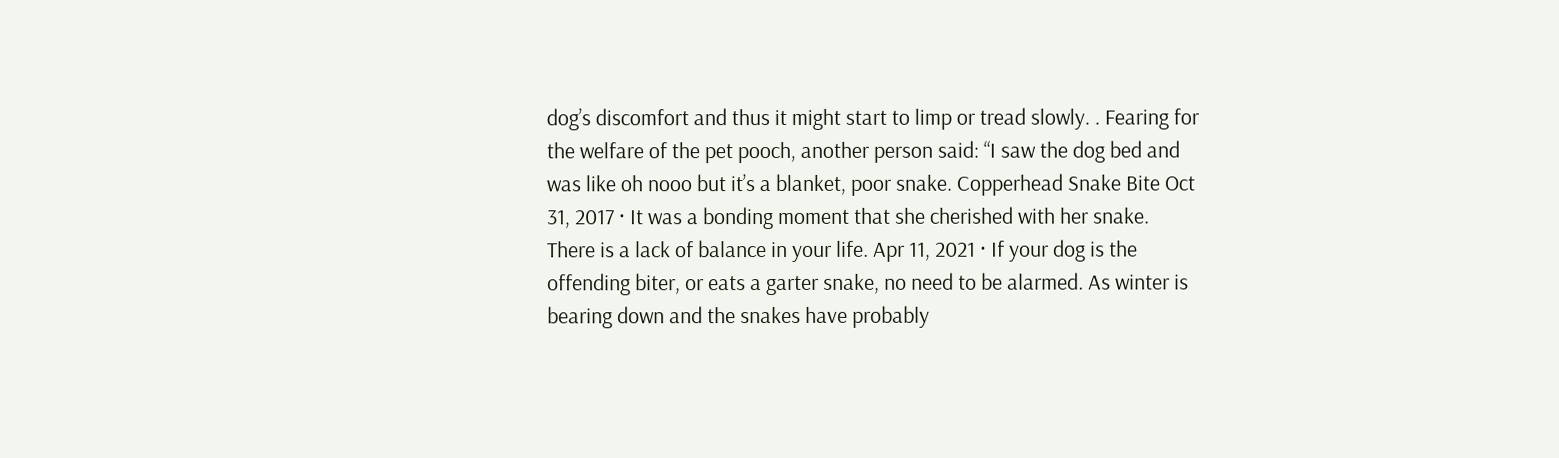dog’s discomfort and thus it might start to limp or tread slowly. . Fearing for the welfare of the pet pooch, another person said: “I saw the dog bed and was like oh nooo but it’s a blanket, poor snake. Copperhead Snake Bite Oct 31, 2017 · It was a bonding moment that she cherished with her snake. There is a lack of balance in your life. Apr 11, 2021 · If your dog is the offending biter, or eats a garter snake, no need to be alarmed. As winter is bearing down and the snakes have probably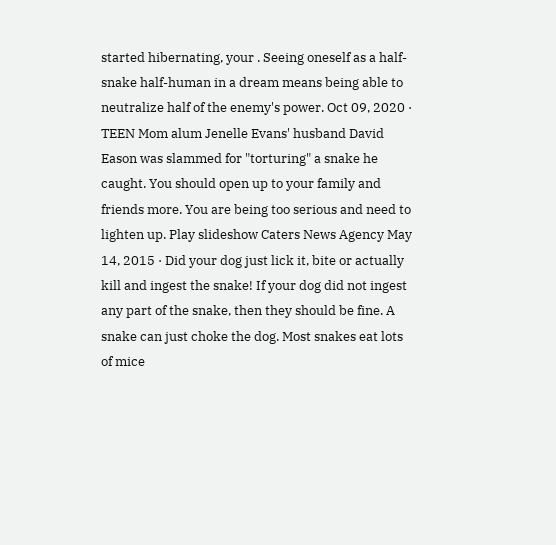started hibernating, your . Seeing oneself as a half-snake half-human in a dream means being able to neutralize half of the enemy's power. Oct 09, 2020 · TEEN Mom alum Jenelle Evans' husband David Eason was slammed for "torturing" a snake he caught. You should open up to your family and friends more. You are being too serious and need to lighten up. Play slideshow Caters News Agency May 14, 2015 · Did your dog just lick it, bite or actually kill and ingest the snake! If your dog did not ingest any part of the snake, then they should be fine. A snake can just choke the dog. Most snakes eat lots of mice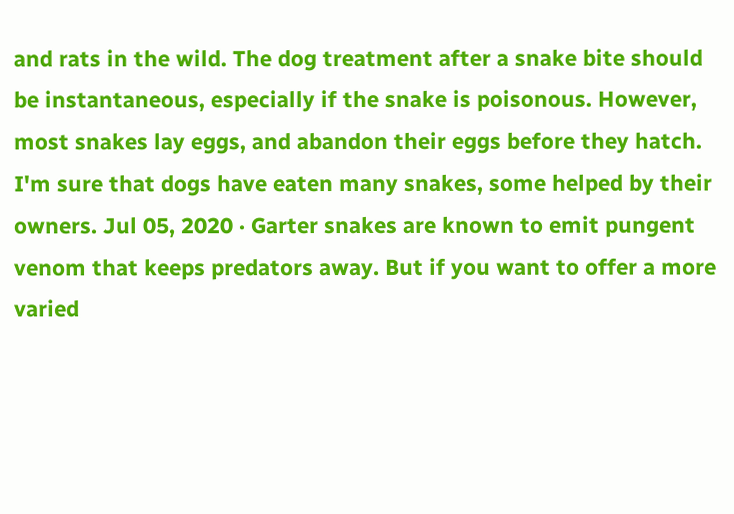and rats in the wild. The dog treatment after a snake bite should be instantaneous, especially if the snake is poisonous. However, most snakes lay eggs, and abandon their eggs before they hatch. I'm sure that dogs have eaten many snakes, some helped by their owners. Jul 05, 2020 · Garter snakes are known to emit pungent venom that keeps predators away. But if you want to offer a more varied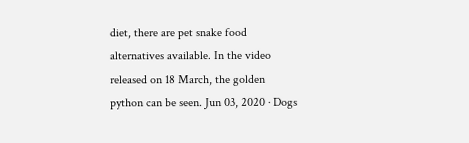diet, there are pet snake food alternatives available. In the video released on 18 March, the golden python can be seen. Jun 03, 2020 · Dogs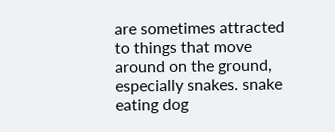are sometimes attracted to things that move around on the ground, especially snakes. snake eating dog